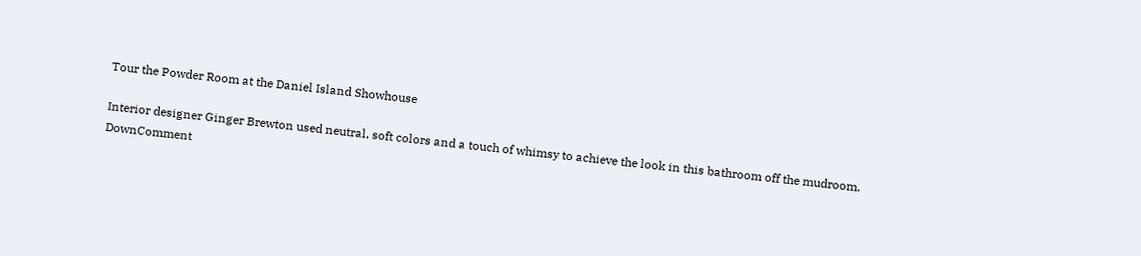Tour the Powder Room at the Daniel Island Showhouse

Interior designer Ginger Brewton used neutral, soft colors and a touch of whimsy to achieve the look in this bathroom off the mudroom.
DownComment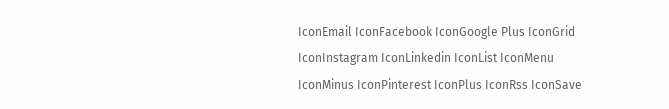IconEmail IconFacebook IconGoogle Plus IconGrid IconInstagram IconLinkedin IconList IconMenu IconMinus IconPinterest IconPlus IconRss IconSave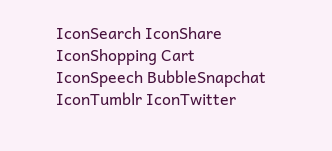IconSearch IconShare IconShopping Cart IconSpeech BubbleSnapchat IconTumblr IconTwitter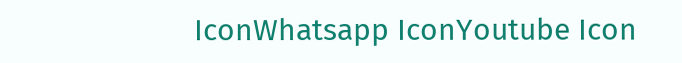IconWhatsapp IconYoutube Icon